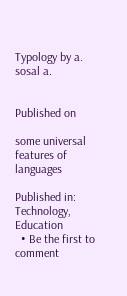Typology by a. sosal a.


Published on

some universal features of languages

Published in: Technology, Education
  • Be the first to comment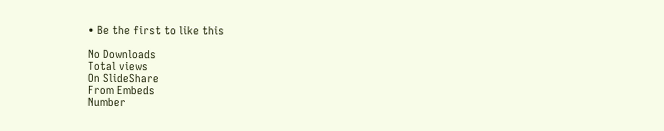• Be the first to like this

No Downloads
Total views
On SlideShare
From Embeds
Number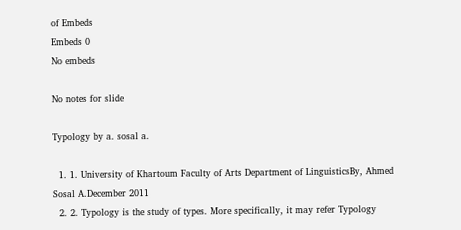of Embeds
Embeds 0
No embeds

No notes for slide

Typology by a. sosal a.

  1. 1. University of Khartoum Faculty of Arts Department of LinguisticsBy, Ahmed Sosal A.December 2011
  2. 2. Typology is the study of types. More specifically, it may refer Typology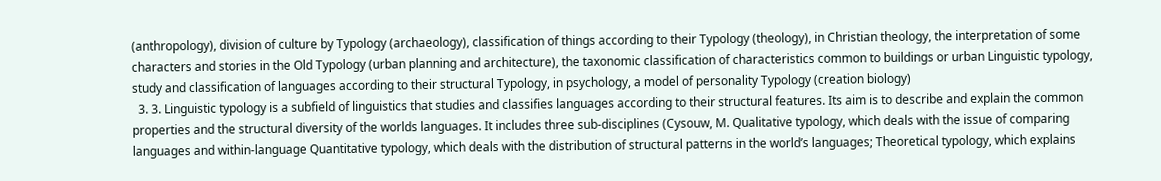(anthropology), division of culture by Typology (archaeology), classification of things according to their Typology (theology), in Christian theology, the interpretation of some characters and stories in the Old Typology (urban planning and architecture), the taxonomic classification of characteristics common to buildings or urban Linguistic typology, study and classification of languages according to their structural Typology, in psychology, a model of personality Typology (creation biology)
  3. 3. Linguistic typology is a subfield of linguistics that studies and classifies languages according to their structural features. Its aim is to describe and explain the common properties and the structural diversity of the worlds languages. It includes three sub-disciplines (Cysouw, M. Qualitative typology, which deals with the issue of comparing languages and within-language Quantitative typology, which deals with the distribution of structural patterns in the world’s languages; Theoretical typology, which explains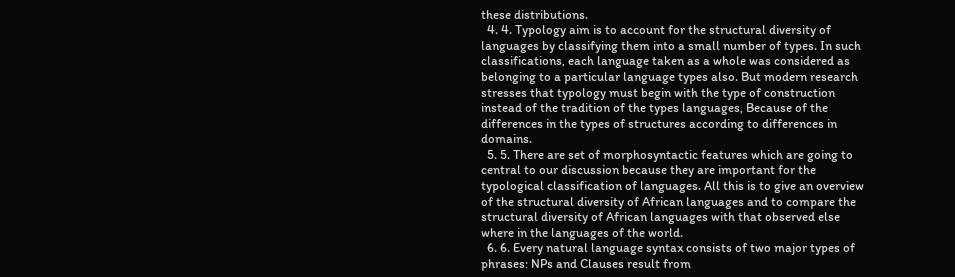these distributions.
  4. 4. Typology aim is to account for the structural diversity of languages by classifying them into a small number of types. In such classifications, each language taken as a whole was considered as belonging to a particular language types also. But modern research stresses that typology must begin with the type of construction instead of the tradition of the types languages, Because of the differences in the types of structures according to differences in domains.
  5. 5. There are set of morphosyntactic features which are going to central to our discussion because they are important for the typological classification of languages. All this is to give an overview of the structural diversity of African languages and to compare the structural diversity of African languages with that observed else where in the languages of the world.
  6. 6. Every natural language syntax consists of two major types of phrases: NPs and Clauses result from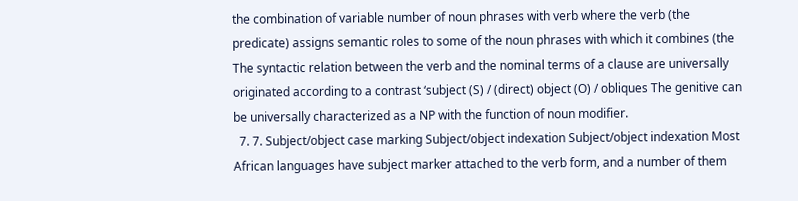the combination of variable number of noun phrases with verb where the verb (the predicate) assigns semantic roles to some of the noun phrases with which it combines (the The syntactic relation between the verb and the nominal terms of a clause are universally originated according to a contrast ‘subject (S) / (direct) object (O) / obliques The genitive can be universally characterized as a NP with the function of noun modifier.
  7. 7. Subject/object case marking Subject/object indexation Subject/object indexation Most African languages have subject marker attached to the verb form, and a number of them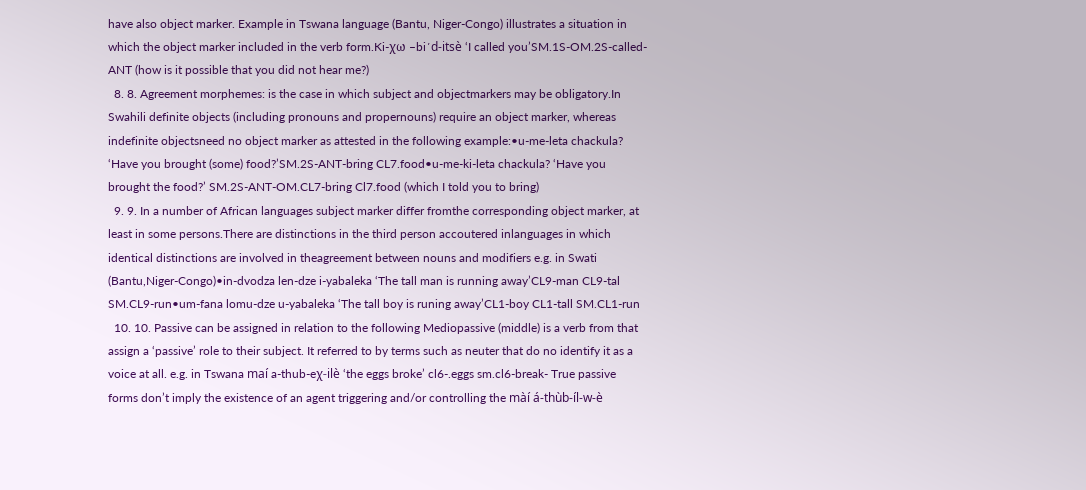have also object marker. Example in Tswana language (Bantu, Niger-Congo) illustrates a situation in which the object marker included in the verb form.Ki-χω –bi΄d-itsè ‘I called you’SM.1S-OM.2S-called-ANT (how is it possible that you did not hear me?)
  8. 8. Agreement morphemes: is the case in which subject and objectmarkers may be obligatory.In Swahili definite objects (including pronouns and propernouns) require an object marker, whereas indefinite objectsneed no object marker as attested in the following example:•u-me-leta chackula? ‘Have you brought (some) food?’SM.2S-ANT-bring CL7.food•u-me-ki-leta chackula? ‘Have you brought the food?’ SM.2S-ANT-OM.CL7-bring Cl7.food (which I told you to bring)
  9. 9. In a number of African languages subject marker differ fromthe corresponding object marker, at least in some persons.There are distinctions in the third person accoutered inlanguages in which identical distinctions are involved in theagreement between nouns and modifiers e.g. in Swati (Bantu,Niger-Congo)•in-dvodza len-dze i-yabaleka ‘The tall man is running away’CL9-man CL9-tal SM.CL9-run•um-fana lomu-dze u-yabaleka ‘The tall boy is runing away’CL1-boy CL1-tall SM.CL1-run
  10. 10. Passive can be assigned in relation to the following Mediopassive (middle) is a verb from that assign a ‘passive’ role to their subject. It referred to by terms such as neuter that do no identify it as a voice at all. e.g. in Tswana maí a-thub-eχ-ilè ‘the eggs broke’ cl6-.eggs sm.cl6-break- True passive forms don’t imply the existence of an agent triggering and/or controlling the màí á-thùb-íl-w-è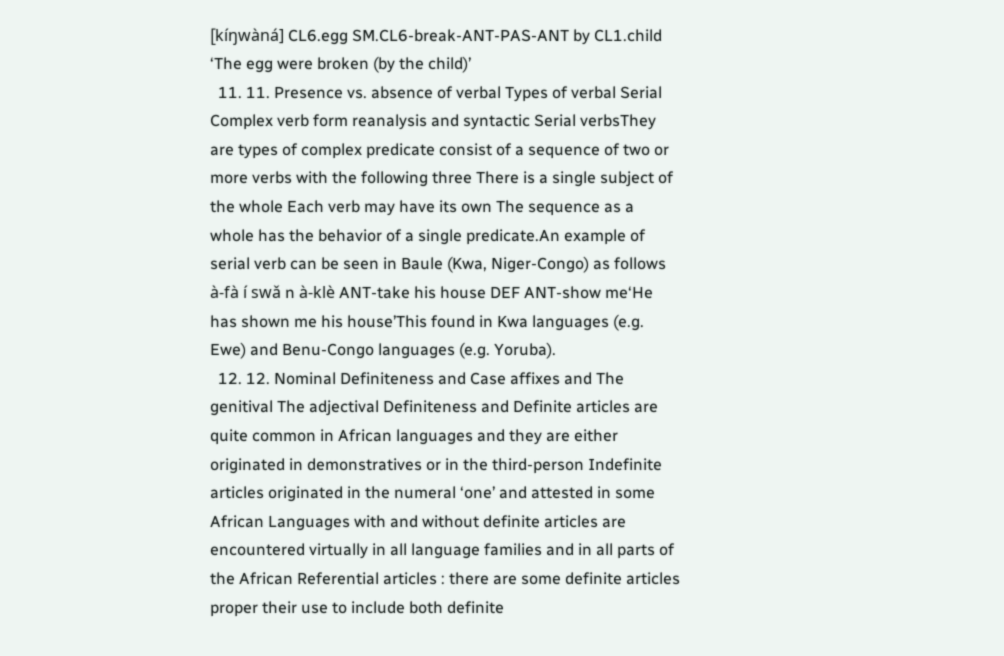[kíŋwàná] CL6.egg SM.CL6-break-ANT-PAS-ANT by CL1.child ‘The egg were broken (by the child)’
  11. 11. Presence vs. absence of verbal Types of verbal Serial Complex verb form reanalysis and syntactic Serial verbsThey are types of complex predicate consist of a sequence of two or more verbs with the following three There is a single subject of the whole Each verb may have its own The sequence as a whole has the behavior of a single predicate.An example of serial verb can be seen in Baule (Kwa, Niger-Congo) as follows à-fà í swǎ n à-klè ANT-take his house DEF ANT-show me‘He has shown me his house’This found in Kwa languages (e.g. Ewe) and Benu-Congo languages (e.g. Yoruba).
  12. 12. Nominal Definiteness and Case affixes and The genitival The adjectival Definiteness and Definite articles are quite common in African languages and they are either originated in demonstratives or in the third-person Indefinite articles originated in the numeral ‘one’ and attested in some African Languages with and without definite articles are encountered virtually in all language families and in all parts of the African Referential articles : there are some definite articles proper their use to include both definite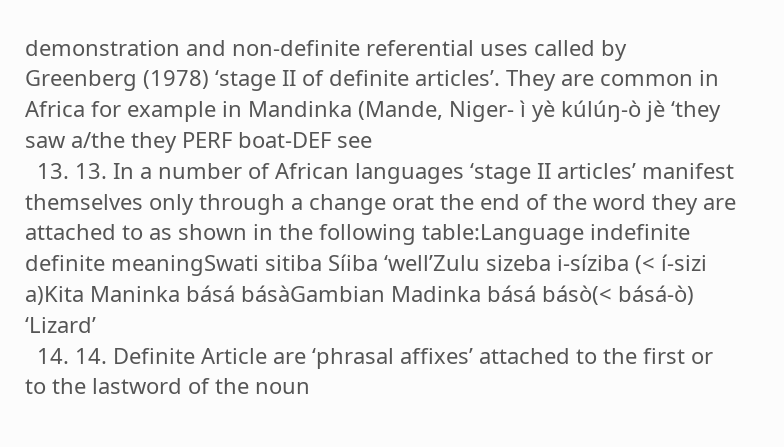demonstration and non-definite referential uses called by Greenberg (1978) ‘stage II of definite articles’. They are common in Africa for example in Mandinka (Mande, Niger- ì yè kúlúŋ-ò jè ‘they saw a/the they PERF boat-DEF see
  13. 13. In a number of African languages ‘stage II articles’ manifest themselves only through a change orat the end of the word they are attached to as shown in the following table:Language indefinite definite meaningSwati sitiba Síiba ‘well’Zulu sizeba i-síziba (< í-sizi a)Kita Maninka básá básàGambian Madinka básá básò(< básá-ò) ‘Lizard’
  14. 14. Definite Article are ‘phrasal affixes’ attached to the first or to the lastword of the noun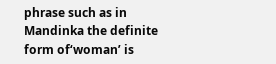phrase such as in Mandinka the definite form of‘woman’ is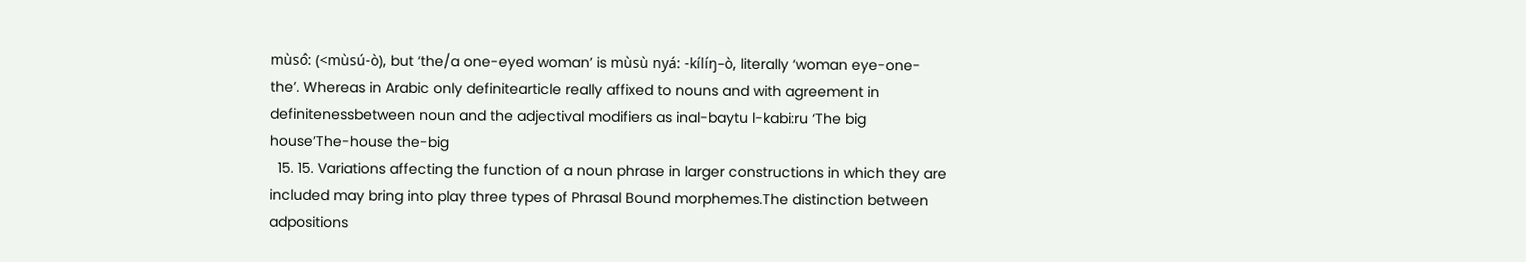mùsó:̀ (<mùsú-ò), but ‘the/a one-eyed woman’ is mùsù nyá: -kílíŋ–ò, literally ‘woman eye-one-the’. Whereas in Arabic only definitearticle really affixed to nouns and with agreement in definitenessbetween noun and the adjectival modifiers as inal-baytu l-kabi:ru ‘The big house’The-house the-big
  15. 15. Variations affecting the function of a noun phrase in larger constructions in which they are included may bring into play three types of Phrasal Bound morphemes.The distinction between adpositions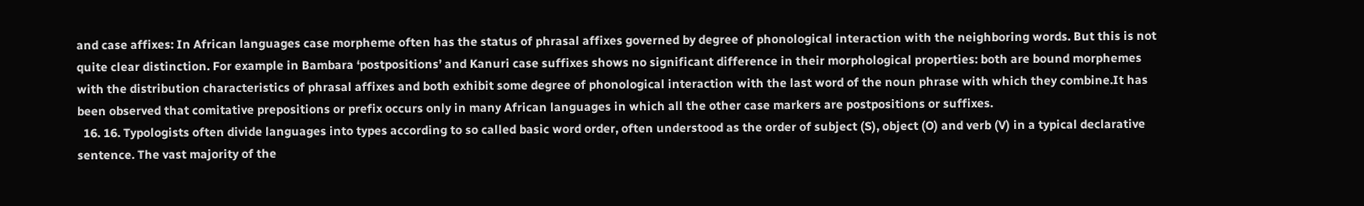and case affixes: In African languages case morpheme often has the status of phrasal affixes governed by degree of phonological interaction with the neighboring words. But this is not quite clear distinction. For example in Bambara ‘postpositions’ and Kanuri case suffixes shows no significant difference in their morphological properties: both are bound morphemes with the distribution characteristics of phrasal affixes and both exhibit some degree of phonological interaction with the last word of the noun phrase with which they combine.It has been observed that comitative prepositions or prefix occurs only in many African languages in which all the other case markers are postpositions or suffixes.
  16. 16. Typologists often divide languages into types according to so called basic word order, often understood as the order of subject (S), object (O) and verb (V) in a typical declarative sentence. The vast majority of the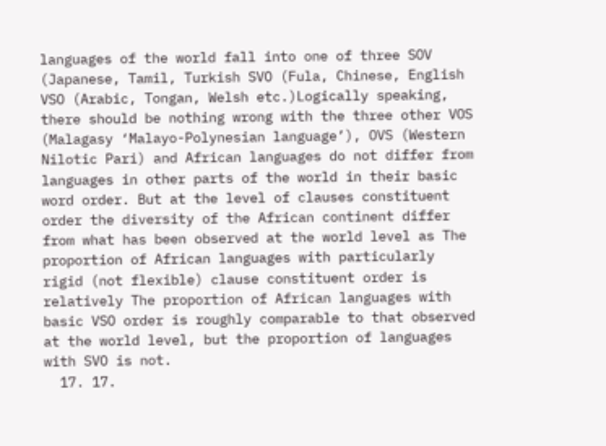languages of the world fall into one of three SOV (Japanese, Tamil, Turkish SVO (Fula, Chinese, English VSO (Arabic, Tongan, Welsh etc.)Logically speaking, there should be nothing wrong with the three other VOS (Malagasy ‘Malayo-Polynesian language’), OVS (Western Nilotic Pari) and African languages do not differ from languages in other parts of the world in their basic word order. But at the level of clauses constituent order the diversity of the African continent differ from what has been observed at the world level as The proportion of African languages with particularly rigid (not flexible) clause constituent order is relatively The proportion of African languages with basic VSO order is roughly comparable to that observed at the world level, but the proportion of languages with SVO is not.
  17. 17.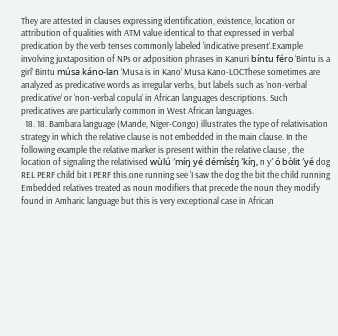They are attested in clauses expressing identification, existence, location or attribution of qualities with ATM value identical to that expressed in verbal predication by the verb tenses commonly labeled ‘indicative present’.Example involving juxtaposition of NPs or adposition phrases in Kanuri bíntu féro ‘Bintu is a girl’ Bintu músa káno-lan ‘Musa is in Kano’ Musa Kano-LOCThese sometimes are analyzed as predicative words as irregular verbs, but labels such as ‘non-verbal predicative’ or ‘non-verbal copula’ in African languages descriptions. Such predicatives are particularly common in West African languages.
  18. 18. Bambara language (Mande, Niger-Congo) illustrates the type of relativisation strategy in which the relative clause is not embedded in the main clause. In the following example the relative marker is present within the relative clause , the location of signaling the relativised wùlú ′míŋ yé démísέŋ ′kíŋ, n y′ ó bòlit ′yé dog REL PERF child bit I PERF this.one running see ‘I saw the dog the bit the child running Embedded relatives treated as noun modifiers that precede the noun they modify found in Amharic language but this is very exceptional case in African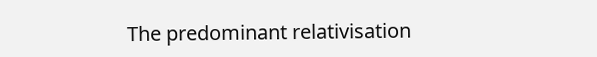The predominant relativisation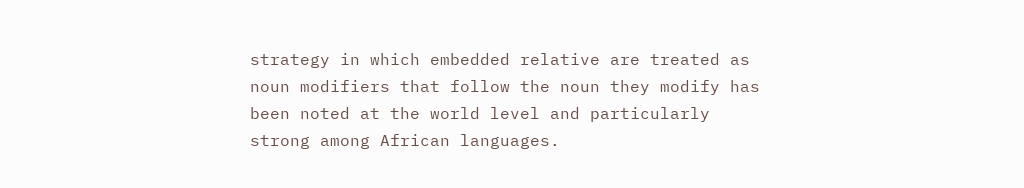strategy in which embedded relative are treated as noun modifiers that follow the noun they modify has been noted at the world level and particularly strong among African languages.